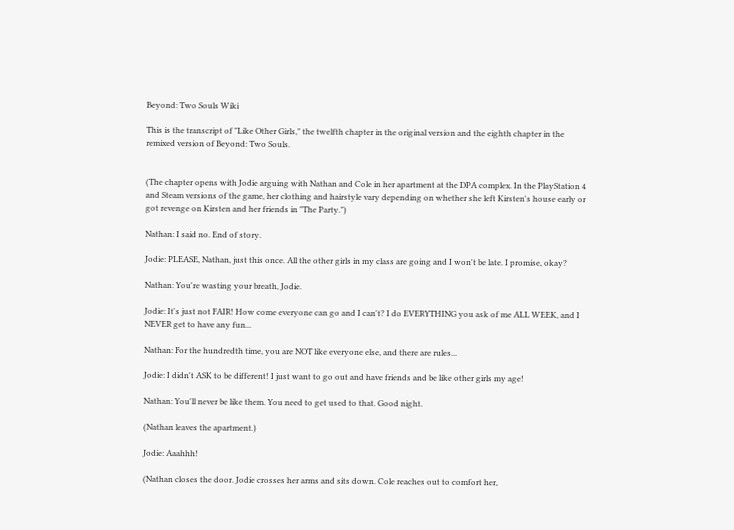Beyond: Two Souls Wiki

This is the transcript of "Like Other Girls," the twelfth chapter in the original version and the eighth chapter in the remixed version of Beyond: Two Souls.


(The chapter opens with Jodie arguing with Nathan and Cole in her apartment at the DPA complex. In the PlayStation 4 and Steam versions of the game, her clothing and hairstyle vary depending on whether she left Kirsten's house early or got revenge on Kirsten and her friends in "The Party.")

Nathan: I said no. End of story.

Jodie: PLEASE, Nathan, just this once. All the other girls in my class are going and I won't be late. I promise, okay?

Nathan: You're wasting your breath, Jodie.

Jodie: It's just not FAIR! How come everyone can go and I can't? I do EVERYTHING you ask of me ALL WEEK, and I NEVER get to have any fun...

Nathan: For the hundredth time, you are NOT like everyone else, and there are rules...

Jodie: I didn't ASK to be different! I just want to go out and have friends and be like other girls my age!

Nathan: You'll never be like them. You need to get used to that. Good night.

(Nathan leaves the apartment.)

Jodie: Aaahhh!

(Nathan closes the door. Jodie crosses her arms and sits down. Cole reaches out to comfort her,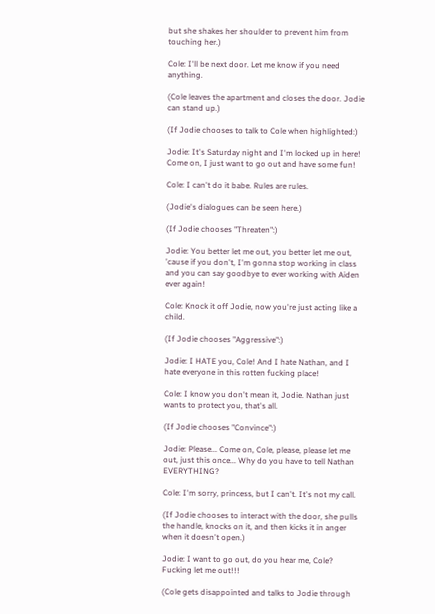but she shakes her shoulder to prevent him from touching her.)

Cole: I'll be next door. Let me know if you need anything.

(Cole leaves the apartment and closes the door. Jodie can stand up.)

(If Jodie chooses to talk to Cole when highlighted:)

Jodie: It's Saturday night and I'm locked up in here! Come on, I just want to go out and have some fun!

Cole: I can't do it babe. Rules are rules.

(Jodie's dialogues can be seen here.)

(If Jodie chooses "Threaten":)

Jodie: You better let me out, you better let me out, 'cause if you don't, I'm gonna stop working in class and you can say goodbye to ever working with Aiden ever again!

Cole: Knock it off Jodie, now you're just acting like a child.

(If Jodie chooses "Aggressive":)

Jodie: I HATE you, Cole! And I hate Nathan, and I hate everyone in this rotten fucking place!

Cole: I know you don't mean it, Jodie. Nathan just wants to protect you, that's all.

(If Jodie chooses "Convince":)

Jodie: Please... Come on, Cole, please, please let me out, just this once... Why do you have to tell Nathan EVERYTHING?

Cole: I'm sorry, princess, but I can't. It's not my call.

(If Jodie chooses to interact with the door, she pulls the handle, knocks on it, and then kicks it in anger when it doesn't open.)

Jodie: I want to go out, do you hear me, Cole? Fucking let me out!!!

(Cole gets disappointed and talks to Jodie through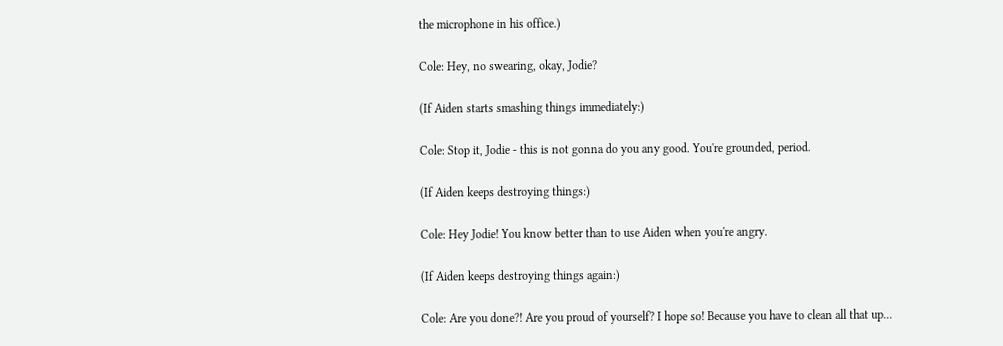the microphone in his office.)

Cole: Hey, no swearing, okay, Jodie?

(If Aiden starts smashing things immediately:)

Cole: Stop it, Jodie - this is not gonna do you any good. You're grounded, period.

(If Aiden keeps destroying things:)

Cole: Hey Jodie! You know better than to use Aiden when you're angry.

(If Aiden keeps destroying things again:)

Cole: Are you done?! Are you proud of yourself? I hope so! Because you have to clean all that up...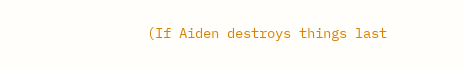(If Aiden destroys things last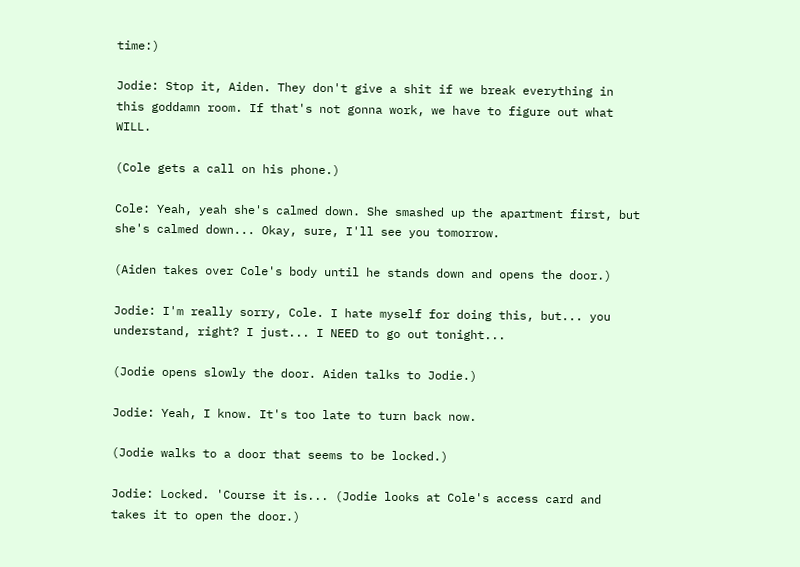time:)

Jodie: Stop it, Aiden. They don't give a shit if we break everything in this goddamn room. If that's not gonna work, we have to figure out what WILL.

(Cole gets a call on his phone.)

Cole: Yeah, yeah she's calmed down. She smashed up the apartment first, but she's calmed down... Okay, sure, I'll see you tomorrow.

(Aiden takes over Cole's body until he stands down and opens the door.)

Jodie: I'm really sorry, Cole. I hate myself for doing this, but... you understand, right? I just... I NEED to go out tonight...

(Jodie opens slowly the door. Aiden talks to Jodie.)

Jodie: Yeah, I know. It's too late to turn back now.

(Jodie walks to a door that seems to be locked.)

Jodie: Locked. 'Course it is... (Jodie looks at Cole's access card and takes it to open the door.)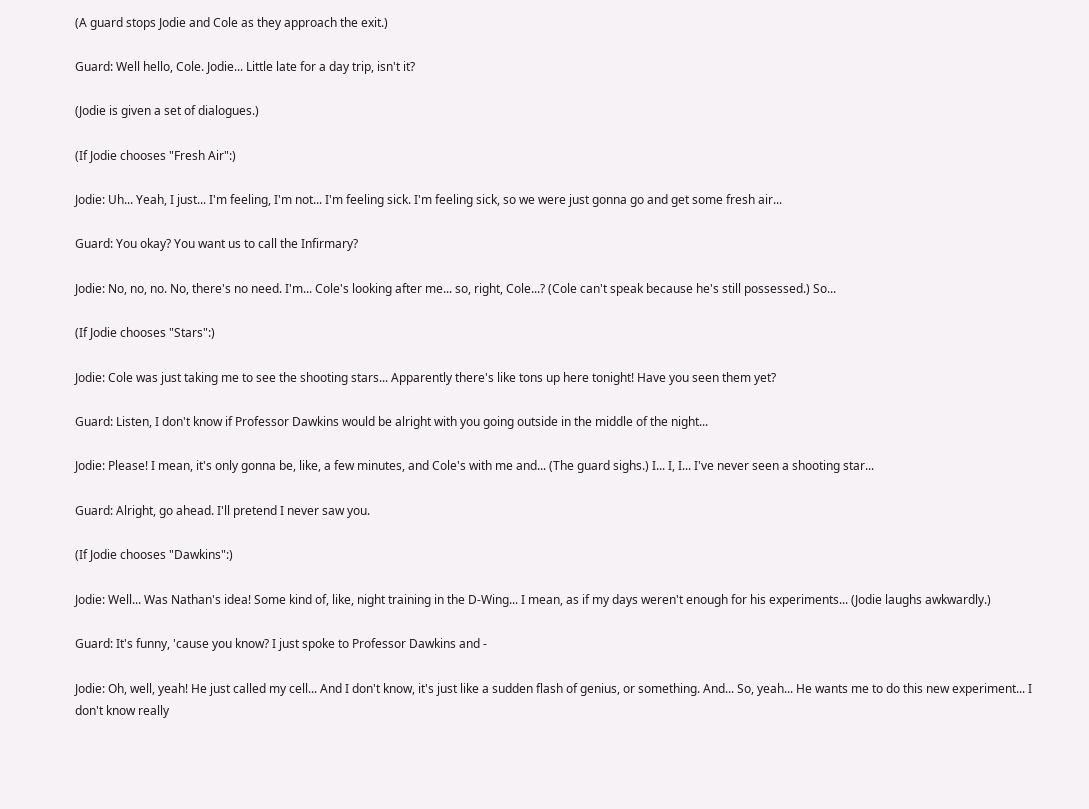(A guard stops Jodie and Cole as they approach the exit.)

Guard: Well hello, Cole. Jodie... Little late for a day trip, isn't it?

(Jodie is given a set of dialogues.)

(If Jodie chooses "Fresh Air":)

Jodie: Uh... Yeah, I just... I'm feeling, I'm not... I'm feeling sick. I'm feeling sick, so we were just gonna go and get some fresh air...

Guard: You okay? You want us to call the Infirmary?

Jodie: No, no, no. No, there's no need. I'm... Cole's looking after me... so, right, Cole...? (Cole can't speak because he's still possessed.) So...

(If Jodie chooses "Stars":)

Jodie: Cole was just taking me to see the shooting stars... Apparently there's like tons up here tonight! Have you seen them yet?

Guard: Listen, I don't know if Professor Dawkins would be alright with you going outside in the middle of the night...

Jodie: Please! I mean, it's only gonna be, like, a few minutes, and Cole's with me and... (The guard sighs.) I... I, I... I've never seen a shooting star...

Guard: Alright, go ahead. I'll pretend I never saw you.

(If Jodie chooses "Dawkins":)

Jodie: Well... Was Nathan's idea! Some kind of, like, night training in the D-Wing... I mean, as if my days weren't enough for his experiments... (Jodie laughs awkwardly.)

Guard: It's funny, 'cause you know? I just spoke to Professor Dawkins and -

Jodie: Oh, well, yeah! He just called my cell... And I don't know, it's just like a sudden flash of genius, or something. And... So, yeah... He wants me to do this new experiment... I don't know really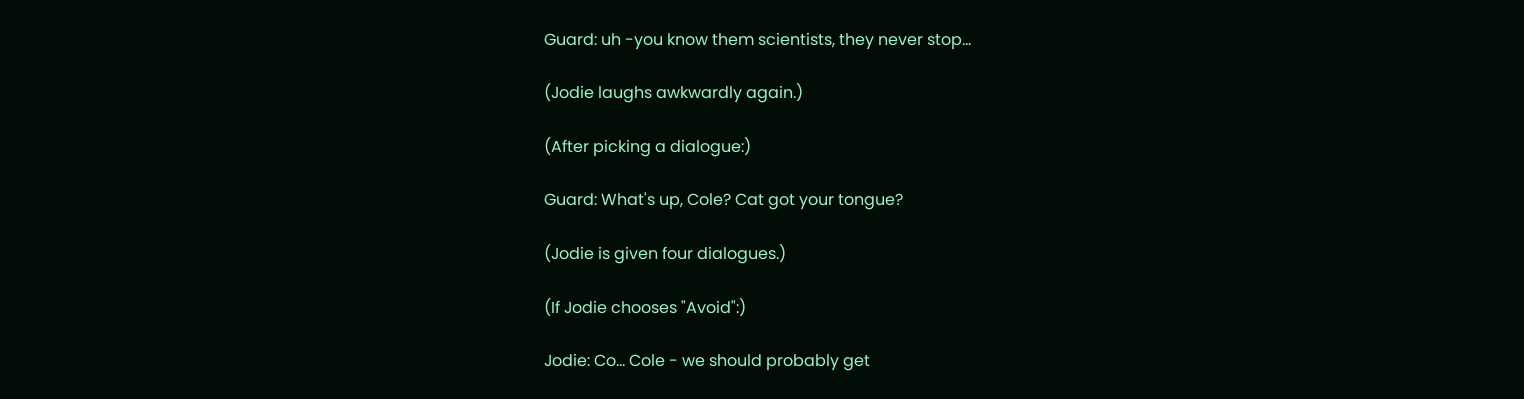Guard: uh -you know them scientists, they never stop...

(Jodie laughs awkwardly again.)

(After picking a dialogue:)

Guard: What's up, Cole? Cat got your tongue?

(Jodie is given four dialogues.)

(If Jodie chooses "Avoid":)

Jodie: Co... Cole - we should probably get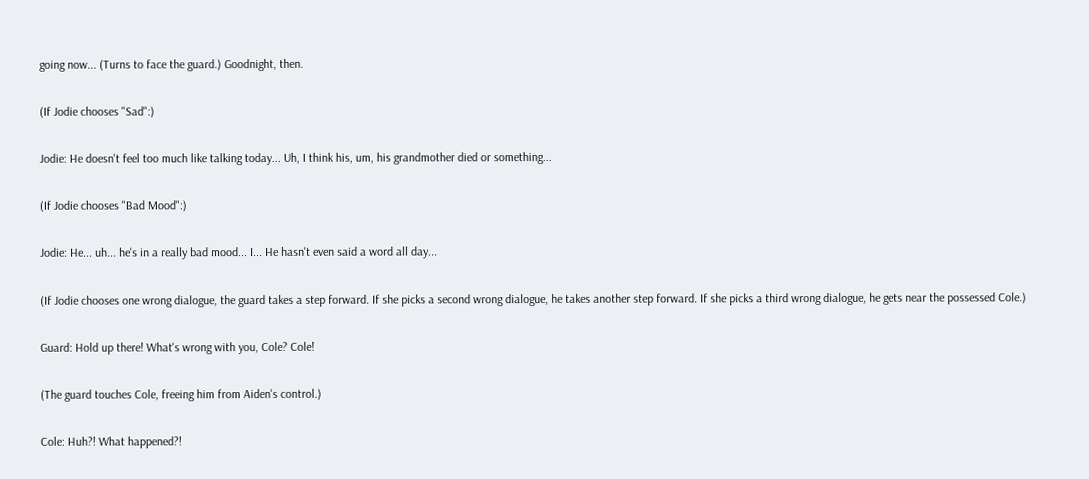going now... (Turns to face the guard.) Goodnight, then.

(If Jodie chooses "Sad":)

Jodie: He doesn't feel too much like talking today... Uh, I think his, um, his grandmother died or something...

(If Jodie chooses "Bad Mood":)

Jodie: He... uh... he's in a really bad mood... I... He hasn't even said a word all day...

(If Jodie chooses one wrong dialogue, the guard takes a step forward. If she picks a second wrong dialogue, he takes another step forward. If she picks a third wrong dialogue, he gets near the possessed Cole.)

Guard: Hold up there! What's wrong with you, Cole? Cole!

(The guard touches Cole, freeing him from Aiden's control.)

Cole: Huh?! What happened?!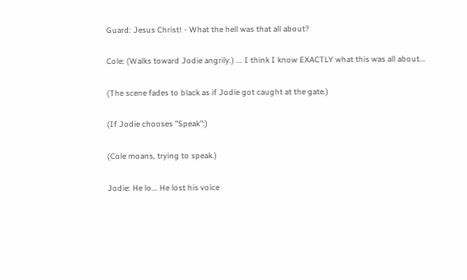Guard: Jesus Christ! - What the hell was that all about?

Cole: (Walks toward Jodie angrily.) ... I think I know EXACTLY what this was all about...

(The scene fades to black as if Jodie got caught at the gate.)

(If Jodie chooses "Speak":)

(Cole moans, trying to speak.)

Jodie: He lo... He lost his voice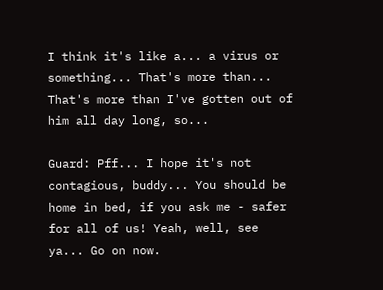I think it's like a... a virus or something... That's more than... That's more than I've gotten out of him all day long, so...

Guard: Pff... I hope it's not contagious, buddy... You should be home in bed, if you ask me - safer for all of us! Yeah, well, see ya... Go on now.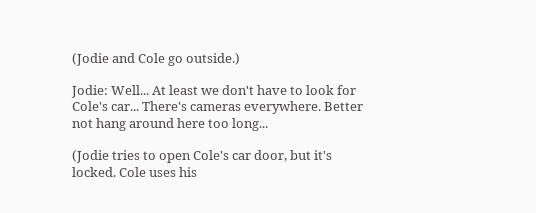(Jodie and Cole go outside.)

Jodie: Well... At least we don't have to look for Cole's car... There's cameras everywhere. Better not hang around here too long...

(Jodie tries to open Cole's car door, but it's locked. Cole uses his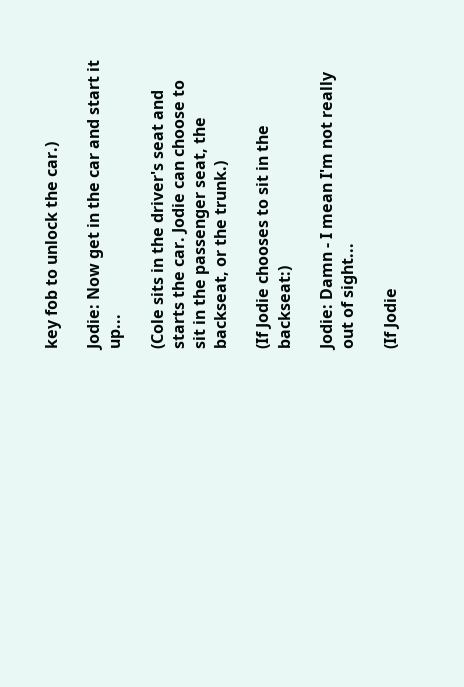key fob to unlock the car.)

Jodie: Now get in the car and start it up...

(Cole sits in the driver's seat and starts the car. Jodie can choose to sit in the passenger seat, the backseat, or the trunk.)

(If Jodie chooses to sit in the backseat:)

Jodie: Damn - I mean I'm not really out of sight...

(If Jodie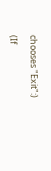chooses "Exit":)

(If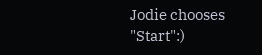Jodie chooses "Start":)